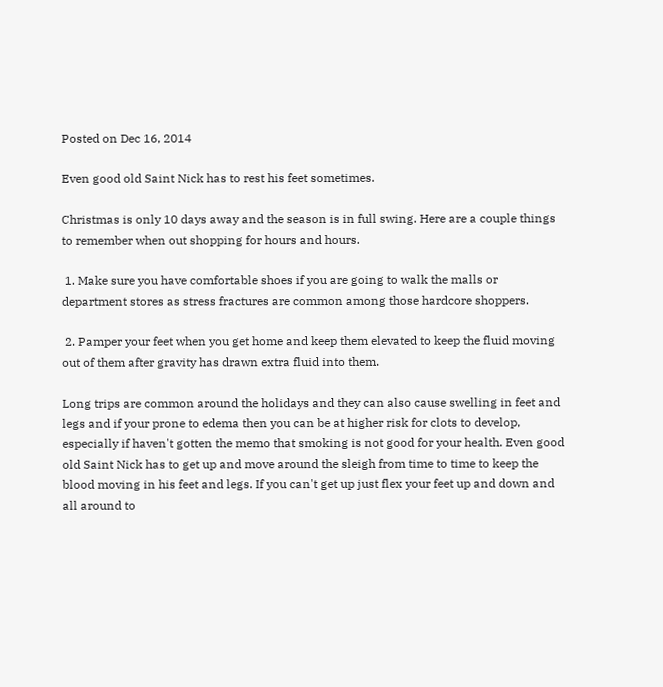Posted on Dec 16, 2014

Even good old Saint Nick has to rest his feet sometimes.

Christmas is only 10 days away and the season is in full swing. Here are a couple things to remember when out shopping for hours and hours.

 1. Make sure you have comfortable shoes if you are going to walk the malls or department stores as stress fractures are common among those hardcore shoppers.

 2. Pamper your feet when you get home and keep them elevated to keep the fluid moving out of them after gravity has drawn extra fluid into them.

Long trips are common around the holidays and they can also cause swelling in feet and legs and if your prone to edema then you can be at higher risk for clots to develop, especially if haven't gotten the memo that smoking is not good for your health. Even good old Saint Nick has to get up and move around the sleigh from time to time to keep the blood moving in his feet and legs. If you can't get up just flex your feet up and down and all around to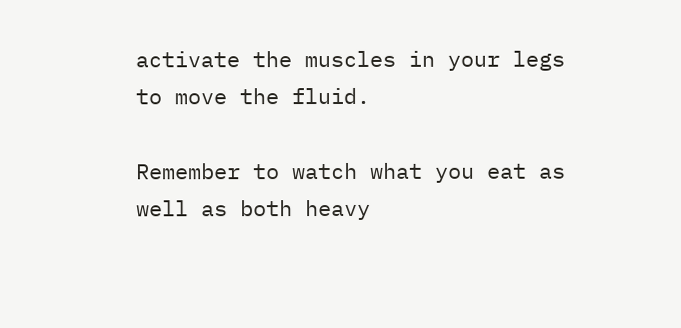activate the muscles in your legs to move the fluid.

Remember to watch what you eat as well as both heavy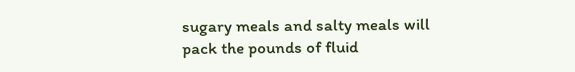sugary meals and salty meals will pack the pounds of fluid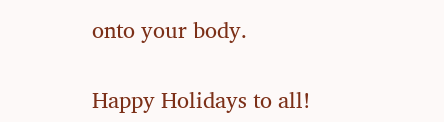onto your body.

Happy Holidays to all!